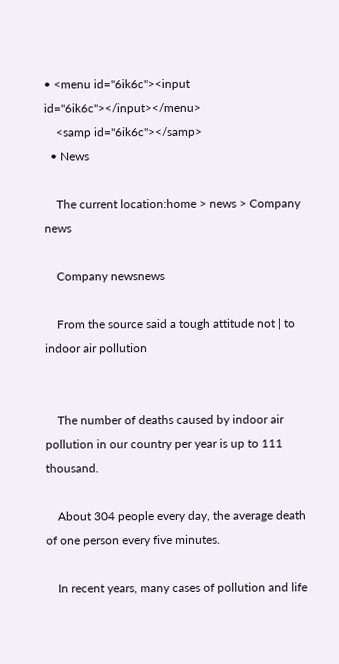• <menu id="6ik6c"><input id="6ik6c"></input></menu>
    <samp id="6ik6c"></samp>
  • News

    The current location:home > news > Company news

    Company newsnews

    From the source said a tough attitude not | to indoor air pollution


    The number of deaths caused by indoor air pollution in our country per year is up to 111 thousand.

    About 304 people every day, the average death of one person every five minutes.

    In recent years, many cases of pollution and life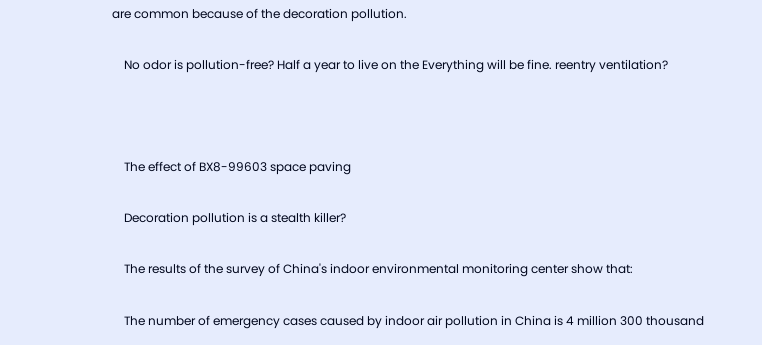are common because of the decoration pollution.

    No odor is pollution-free? Half a year to live on the Everything will be fine. reentry ventilation?



    The effect of BX8-99603 space paving

    Decoration pollution is a stealth killer?

    The results of the survey of China's indoor environmental monitoring center show that:

    The number of emergency cases caused by indoor air pollution in China is 4 million 300 thousand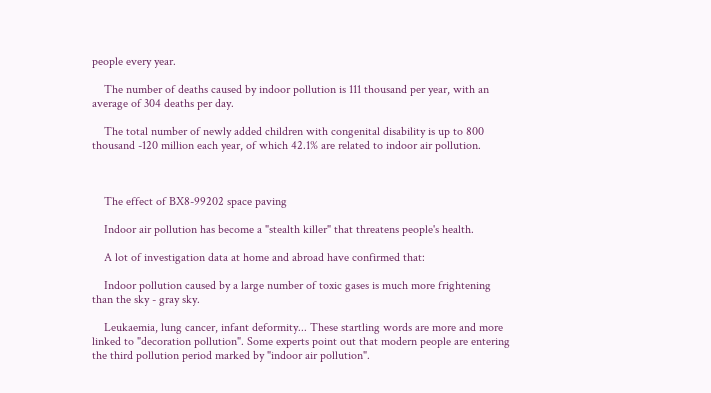people every year.

    The number of deaths caused by indoor pollution is 111 thousand per year, with an average of 304 deaths per day.

    The total number of newly added children with congenital disability is up to 800 thousand -120 million each year, of which 42.1% are related to indoor air pollution.



    The effect of BX8-99202 space paving

    Indoor air pollution has become a "stealth killer" that threatens people's health.

    A lot of investigation data at home and abroad have confirmed that:

    Indoor pollution caused by a large number of toxic gases is much more frightening than the sky - gray sky.

    Leukaemia, lung cancer, infant deformity... These startling words are more and more linked to "decoration pollution". Some experts point out that modern people are entering the third pollution period marked by "indoor air pollution".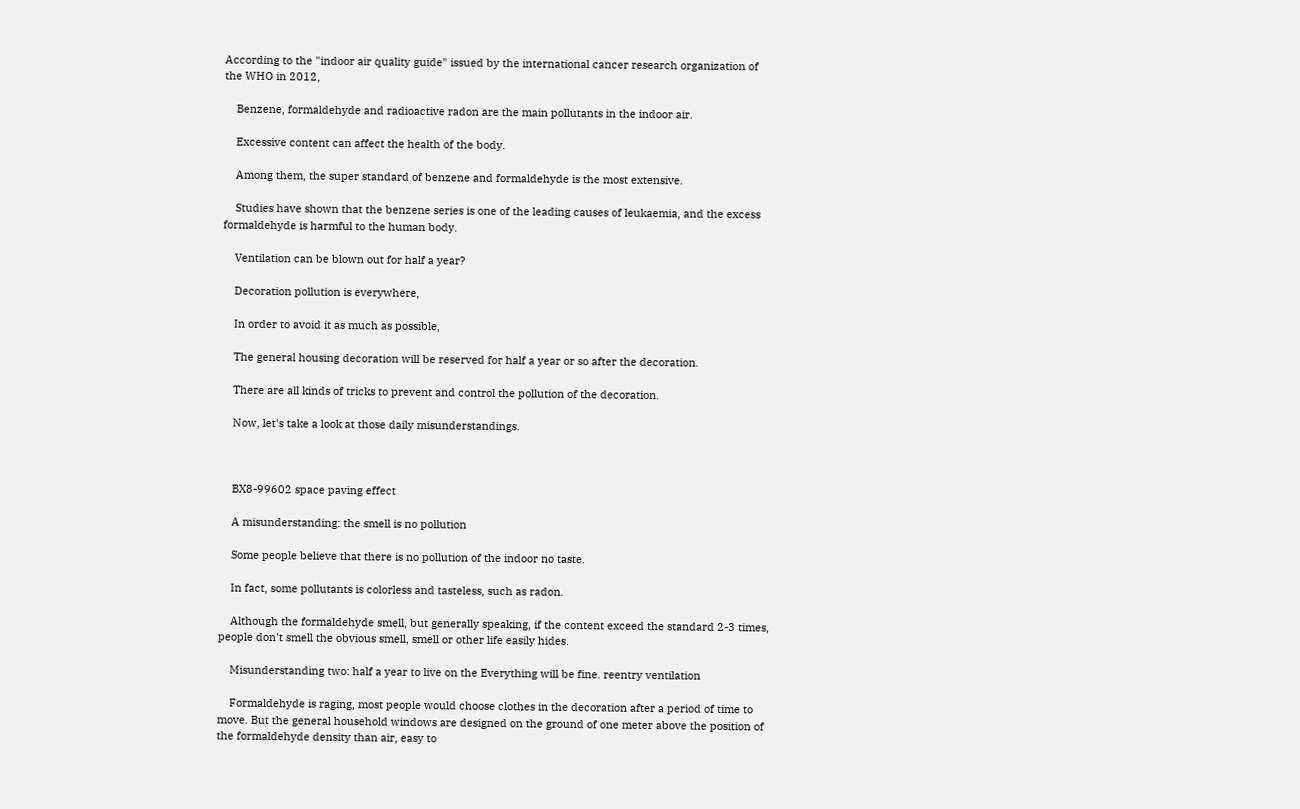According to the "indoor air quality guide" issued by the international cancer research organization of the WHO in 2012,

    Benzene, formaldehyde and radioactive radon are the main pollutants in the indoor air.

    Excessive content can affect the health of the body.

    Among them, the super standard of benzene and formaldehyde is the most extensive.

    Studies have shown that the benzene series is one of the leading causes of leukaemia, and the excess formaldehyde is harmful to the human body.

    Ventilation can be blown out for half a year?

    Decoration pollution is everywhere,

    In order to avoid it as much as possible,

    The general housing decoration will be reserved for half a year or so after the decoration.

    There are all kinds of tricks to prevent and control the pollution of the decoration.

    Now, let's take a look at those daily misunderstandings.



    BX8-99602 space paving effect

    A misunderstanding: the smell is no pollution

    Some people believe that there is no pollution of the indoor no taste.

    In fact, some pollutants is colorless and tasteless, such as radon.

    Although the formaldehyde smell, but generally speaking, if the content exceed the standard 2-3 times, people don't smell the obvious smell, smell or other life easily hides.

    Misunderstanding two: half a year to live on the Everything will be fine. reentry ventilation

    Formaldehyde is raging, most people would choose clothes in the decoration after a period of time to move. But the general household windows are designed on the ground of one meter above the position of the formaldehyde density than air, easy to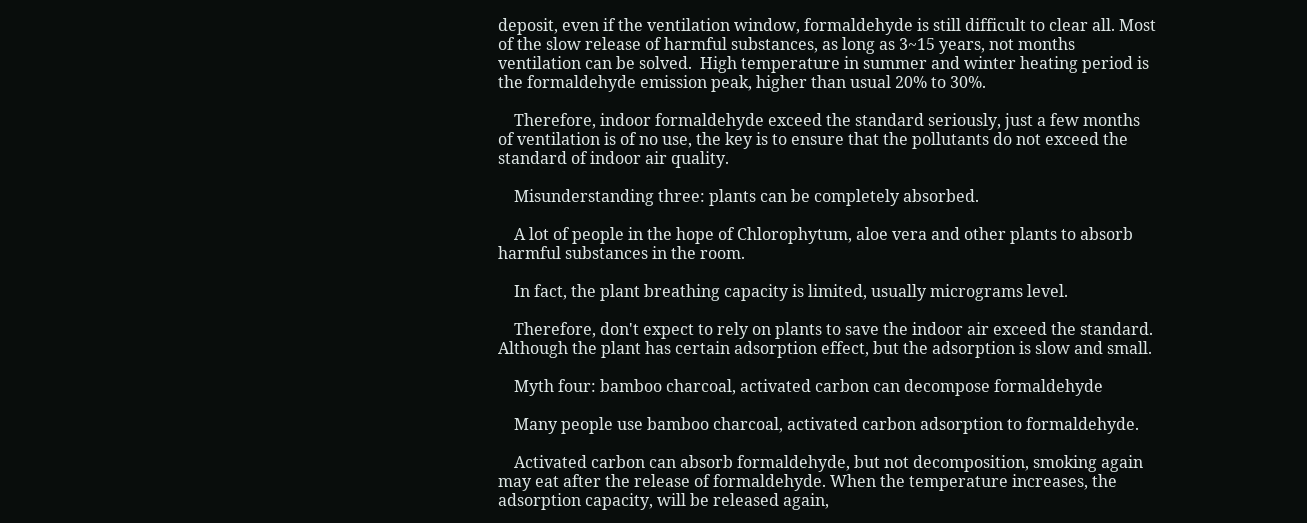deposit, even if the ventilation window, formaldehyde is still difficult to clear all. Most of the slow release of harmful substances, as long as 3~15 years, not months ventilation can be solved.  High temperature in summer and winter heating period is the formaldehyde emission peak, higher than usual 20% to 30%.

    Therefore, indoor formaldehyde exceed the standard seriously, just a few months of ventilation is of no use, the key is to ensure that the pollutants do not exceed the standard of indoor air quality.

    Misunderstanding three: plants can be completely absorbed.

    A lot of people in the hope of Chlorophytum, aloe vera and other plants to absorb harmful substances in the room.

    In fact, the plant breathing capacity is limited, usually micrograms level.

    Therefore, don't expect to rely on plants to save the indoor air exceed the standard. Although the plant has certain adsorption effect, but the adsorption is slow and small.

    Myth four: bamboo charcoal, activated carbon can decompose formaldehyde

    Many people use bamboo charcoal, activated carbon adsorption to formaldehyde.

    Activated carbon can absorb formaldehyde, but not decomposition, smoking again may eat after the release of formaldehyde. When the temperature increases, the adsorption capacity, will be released again,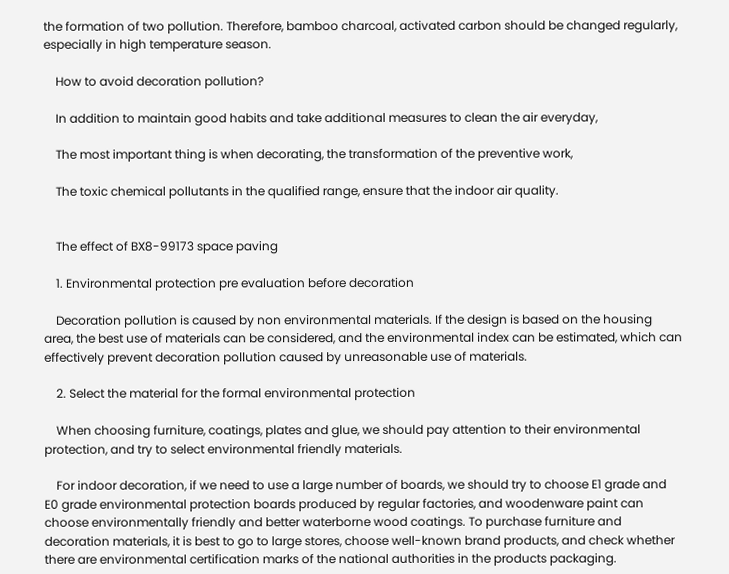the formation of two pollution. Therefore, bamboo charcoal, activated carbon should be changed regularly, especially in high temperature season.

    How to avoid decoration pollution?

    In addition to maintain good habits and take additional measures to clean the air everyday,

    The most important thing is when decorating, the transformation of the preventive work,

    The toxic chemical pollutants in the qualified range, ensure that the indoor air quality.


    The effect of BX8-99173 space paving

    1. Environmental protection pre evaluation before decoration

    Decoration pollution is caused by non environmental materials. If the design is based on the housing area, the best use of materials can be considered, and the environmental index can be estimated, which can effectively prevent decoration pollution caused by unreasonable use of materials.

    2. Select the material for the formal environmental protection

    When choosing furniture, coatings, plates and glue, we should pay attention to their environmental protection, and try to select environmental friendly materials.

    For indoor decoration, if we need to use a large number of boards, we should try to choose E1 grade and E0 grade environmental protection boards produced by regular factories, and woodenware paint can choose environmentally friendly and better waterborne wood coatings. To purchase furniture and decoration materials, it is best to go to large stores, choose well-known brand products, and check whether there are environmental certification marks of the national authorities in the products packaging.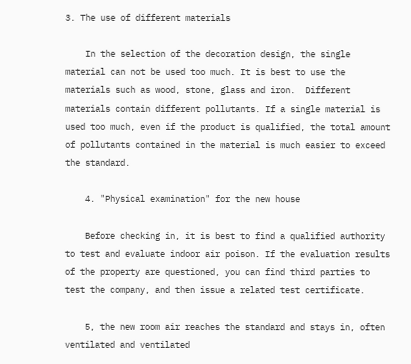3. The use of different materials

    In the selection of the decoration design, the single material can not be used too much. It is best to use the materials such as wood, stone, glass and iron.  Different materials contain different pollutants. If a single material is used too much, even if the product is qualified, the total amount of pollutants contained in the material is much easier to exceed the standard.

    4. "Physical examination" for the new house

    Before checking in, it is best to find a qualified authority to test and evaluate indoor air poison. If the evaluation results of the property are questioned, you can find third parties to test the company, and then issue a related test certificate.

    5, the new room air reaches the standard and stays in, often ventilated and ventilated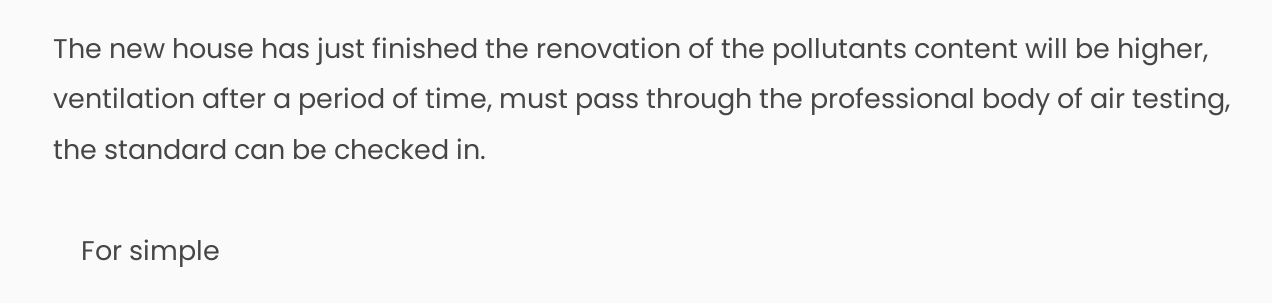The new house has just finished the renovation of the pollutants content will be higher, ventilation after a period of time, must pass through the professional body of air testing, the standard can be checked in.

    For simple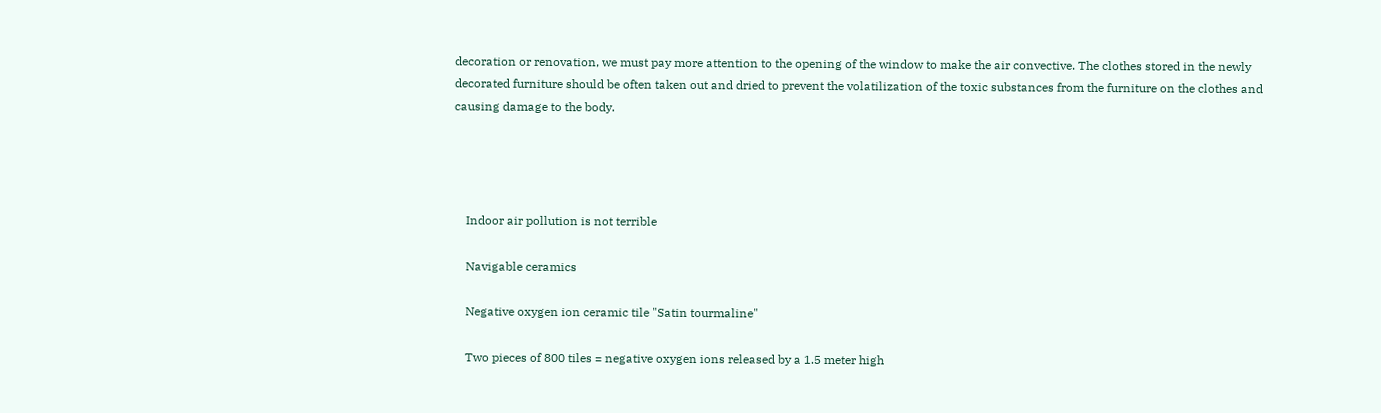decoration or renovation, we must pay more attention to the opening of the window to make the air convective. The clothes stored in the newly decorated furniture should be often taken out and dried to prevent the volatilization of the toxic substances from the furniture on the clothes and causing damage to the body.




    Indoor air pollution is not terrible

    Navigable ceramics

    Negative oxygen ion ceramic tile "Satin tourmaline"

    Two pieces of 800 tiles = negative oxygen ions released by a 1.5 meter high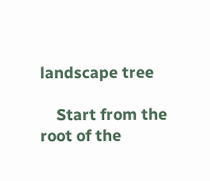landscape tree

    Start from the root of the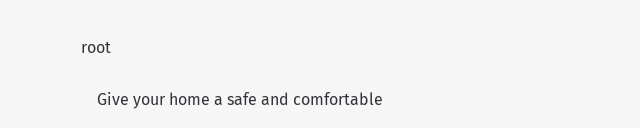root

    Give your home a safe and comfortable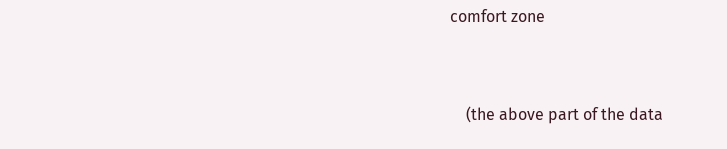comfort zone


    (the above part of the data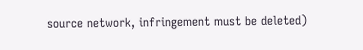source network, infringement must be deleted)